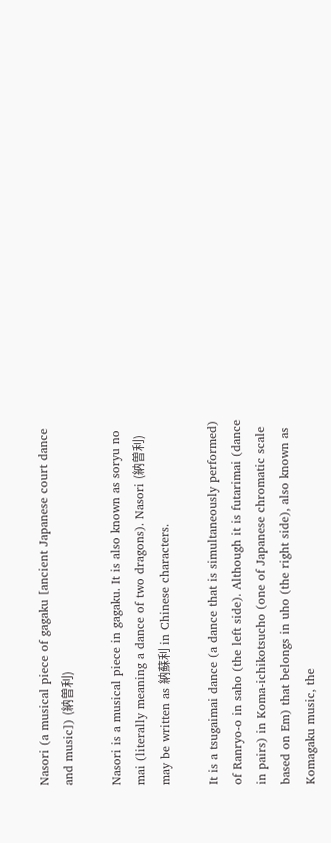Nasori (a musical piece of gagaku [ancient Japanese court dance and music]) (納曽利)

Nasori is a musical piece in gagaku. It is also known as soryu no mai (literally meaning a dance of two dragons). Nasori (納曽利) may be written as 納蘇利 in Chinese characters.

It is a tsugaimai dance (a dance that is simultaneously performed) of Ranryo-o in saho (the left side). Although it is futarimai (dance in pairs) in Koma-ichikotsucho (one of Japanese chromatic scale based on Em) that belongs in uho (the right side), also known as Komagaku music, the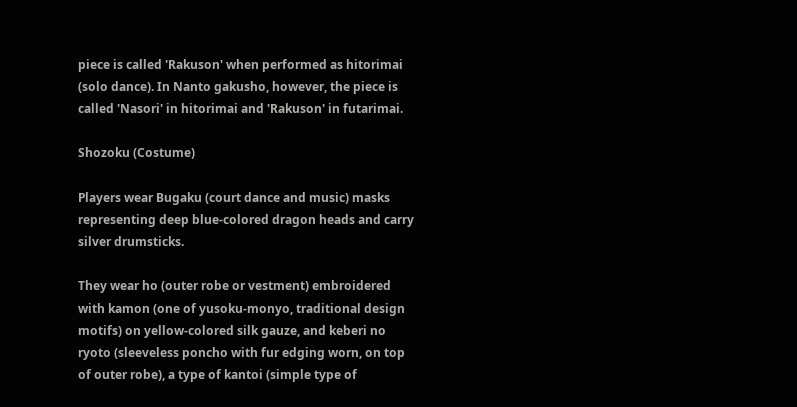piece is called 'Rakuson' when performed as hitorimai (solo dance). In Nanto gakusho, however, the piece is called 'Nasori' in hitorimai and 'Rakuson' in futarimai.

Shozoku (Costume)

Players wear Bugaku (court dance and music) masks representing deep blue-colored dragon heads and carry silver drumsticks.

They wear ho (outer robe or vestment) embroidered with kamon (one of yusoku-monyo, traditional design motifs) on yellow-colored silk gauze, and keberi no ryoto (sleeveless poncho with fur edging worn, on top of outer robe), a type of kantoi (simple type of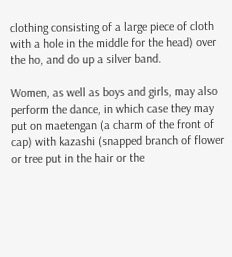clothing consisting of a large piece of cloth with a hole in the middle for the head) over the ho, and do up a silver band.

Women, as well as boys and girls, may also perform the dance, in which case they may put on maetengan (a charm of the front of cap) with kazashi (snapped branch of flower or tree put in the hair or the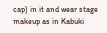cap) in it and wear stage makeup as in Kabuki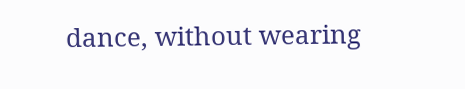dance, without wearing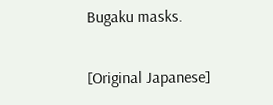Bugaku masks.

[Original Japanese]